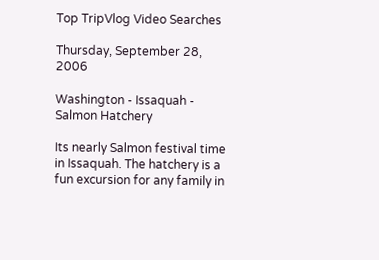Top TripVlog Video Searches

Thursday, September 28, 2006

Washington - Issaquah - Salmon Hatchery

Its nearly Salmon festival time in Issaquah. The hatchery is a fun excursion for any family in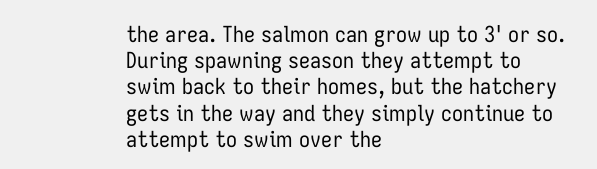the area. The salmon can grow up to 3' or so. During spawning season they attempt to swim back to their homes, but the hatchery gets in the way and they simply continue to attempt to swim over the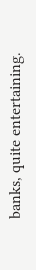banks, quite entertaining.